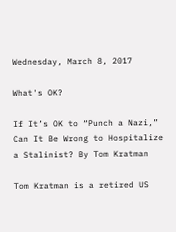Wednesday, March 8, 2017

What's OK?

If It’s OK to “Punch a Nazi,” Can It Be Wrong to Hospitalize a Stalinist? By Tom Kratman

Tom Kratman is a retired US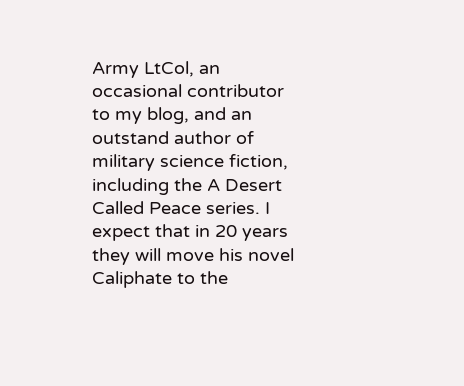Army LtCol, an occasional contributor to my blog, and an outstand author of military science fiction, including the A Desert Called Peace series. I expect that in 20 years they will move his novel Caliphate to the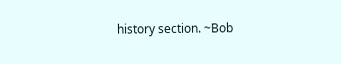history section. ~Bob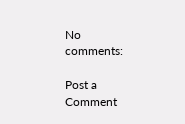No comments:

Post a Comment